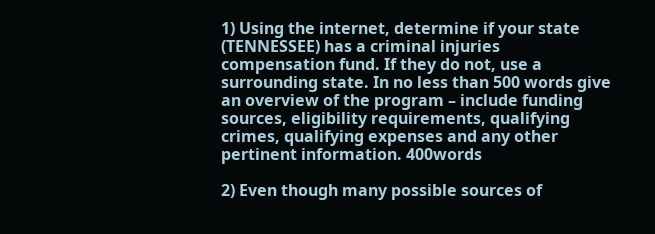1) Using the internet, determine if your state (TENNESSEE) has a criminal injuries compensation fund. If they do not, use a surrounding state. In no less than 500 words give an overview of the program – include funding sources, eligibility requirements, qualifying crimes, qualifying expenses and any other pertinent information. 400words

2) Even though many possible sources of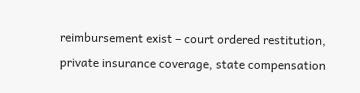reimbursement exist – court ordered restitution, private insurance coverage, state compensation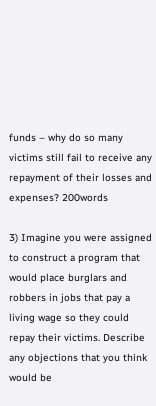funds – why do so many victims still fail to receive any repayment of their losses and expenses? 200words

3) Imagine you were assigned to construct a program that would place burglars and robbers in jobs that pay a living wage so they could repay their victims. Describe any objections that you think would be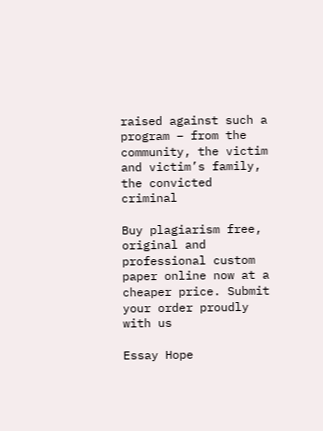raised against such a program – from the community, the victim and victim’s family, the convicted criminal

Buy plagiarism free, original and professional custom paper online now at a cheaper price. Submit your order proudly with us

Essay Hope